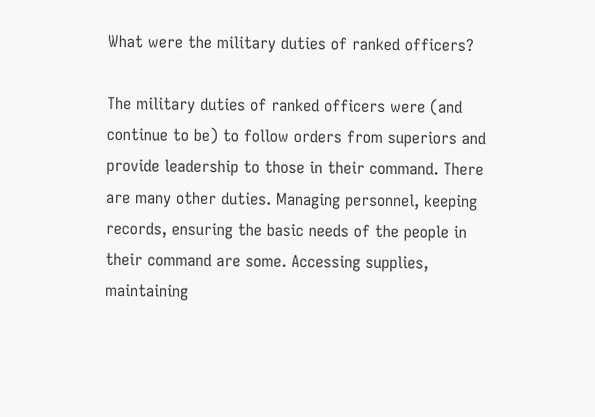What were the military duties of ranked officers?

The military duties of ranked officers were (and continue to be) to follow orders from superiors and provide leadership to those in their command. There are many other duties. Managing personnel, keeping records, ensuring the basic needs of the people in their command are some. Accessing supplies, maintaining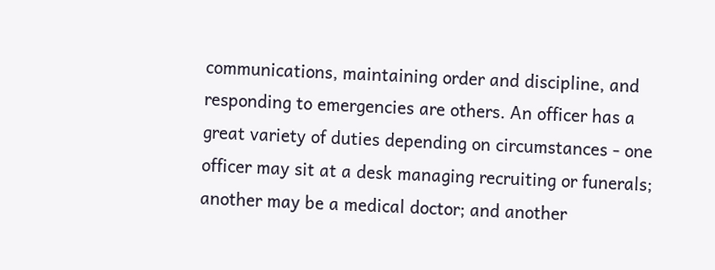communications, maintaining order and discipline, and responding to emergencies are others. An officer has a great variety of duties depending on circumstances - one officer may sit at a desk managing recruiting or funerals; another may be a medical doctor; and another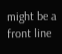might be a front line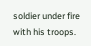soldier under fire with his troops.